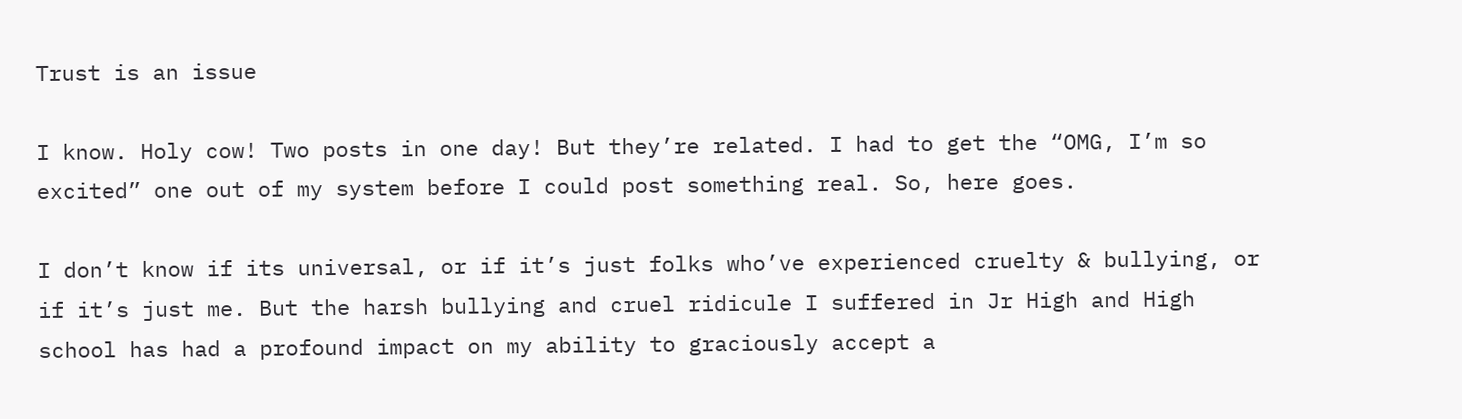Trust is an issue

I know. Holy cow! Two posts in one day! But they’re related. I had to get the “OMG, I’m so excited” one out of my system before I could post something real. So, here goes.

I don’t know if its universal, or if it’s just folks who’ve experienced cruelty & bullying, or if it’s just me. But the harsh bullying and cruel ridicule I suffered in Jr High and High school has had a profound impact on my ability to graciously accept a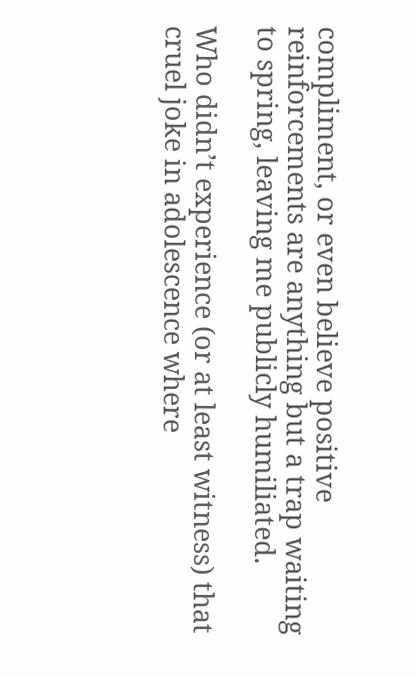compliment, or even believe positive reinforcements are anything but a trap waiting to spring, leaving me publicly humiliated.

Who didn’t experience (or at least witness) that cruel joke in adolescence where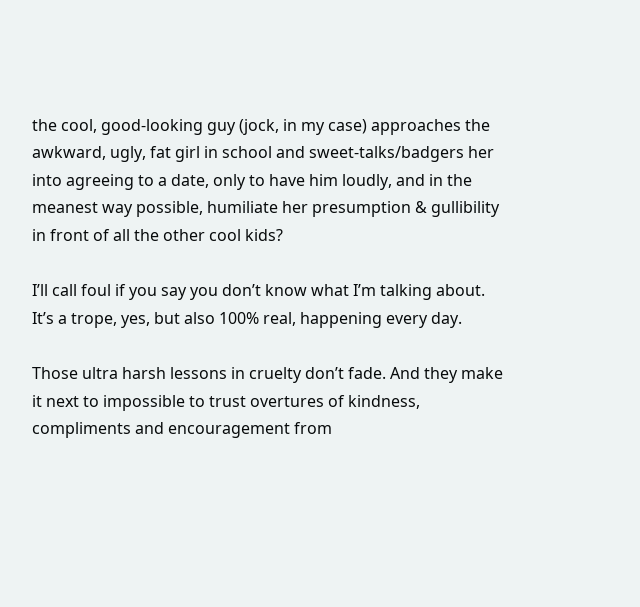the cool, good-looking guy (jock, in my case) approaches the awkward, ugly, fat girl in school and sweet-talks/badgers her into agreeing to a date, only to have him loudly, and in the meanest way possible, humiliate her presumption & gullibility in front of all the other cool kids?

I’ll call foul if you say you don’t know what I’m talking about. It’s a trope, yes, but also 100% real, happening every day.

Those ultra harsh lessons in cruelty don’t fade. And they make it next to impossible to trust overtures of kindness, compliments and encouragement from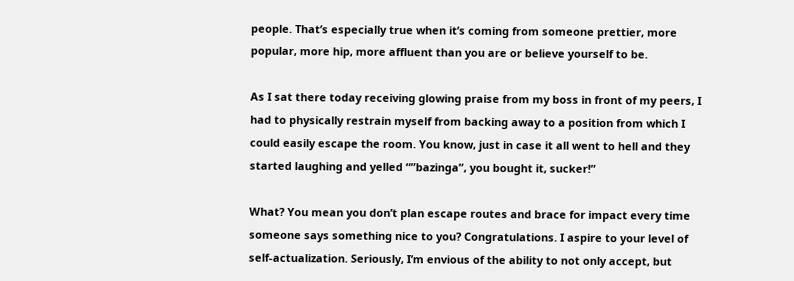people. That’s especially true when it’s coming from someone prettier, more popular, more hip, more affluent than you are or believe yourself to be.

As I sat there today receiving glowing praise from my boss in front of my peers, I had to physically restrain myself from backing away to a position from which I could easily escape the room. You know, just in case it all went to hell and they started laughing and yelled “”bazinga”, you bought it, sucker!”

What? You mean you don’t plan escape routes and brace for impact every time someone says something nice to you? Congratulations. I aspire to your level of self-actualization. Seriously, I’m envious of the ability to not only accept, but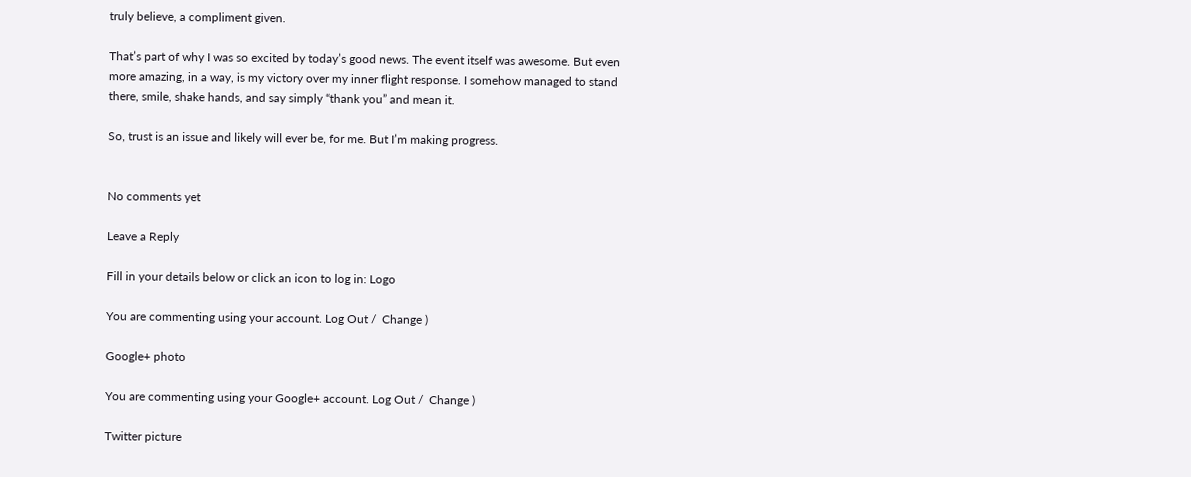truly believe, a compliment given.

That’s part of why I was so excited by today’s good news. The event itself was awesome. But even more amazing, in a way, is my victory over my inner flight response. I somehow managed to stand there, smile, shake hands, and say simply “thank you” and mean it.

So, trust is an issue and likely will ever be, for me. But I’m making progress.


No comments yet

Leave a Reply

Fill in your details below or click an icon to log in: Logo

You are commenting using your account. Log Out /  Change )

Google+ photo

You are commenting using your Google+ account. Log Out /  Change )

Twitter picture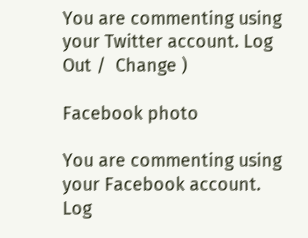You are commenting using your Twitter account. Log Out /  Change )

Facebook photo

You are commenting using your Facebook account. Log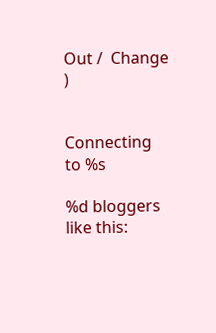Out /  Change )


Connecting to %s

%d bloggers like this: